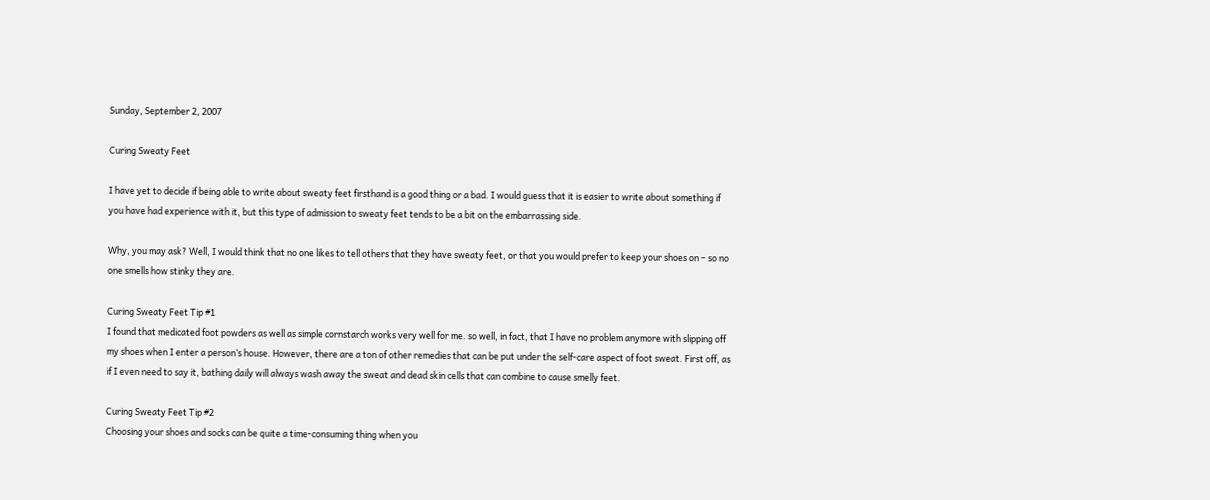Sunday, September 2, 2007

Curing Sweaty Feet

I have yet to decide if being able to write about sweaty feet firsthand is a good thing or a bad. I would guess that it is easier to write about something if you have had experience with it, but this type of admission to sweaty feet tends to be a bit on the embarrassing side.

Why, you may ask? Well, I would think that no one likes to tell others that they have sweaty feet, or that you would prefer to keep your shoes on – so no one smells how stinky they are.

Curing Sweaty Feet Tip #1
I found that medicated foot powders as well as simple cornstarch works very well for me. so well, in fact, that I have no problem anymore with slipping off my shoes when I enter a person’s house. However, there are a ton of other remedies that can be put under the self-care aspect of foot sweat. First off, as if I even need to say it, bathing daily will always wash away the sweat and dead skin cells that can combine to cause smelly feet.

Curing Sweaty Feet Tip #2
Choosing your shoes and socks can be quite a time-consuming thing when you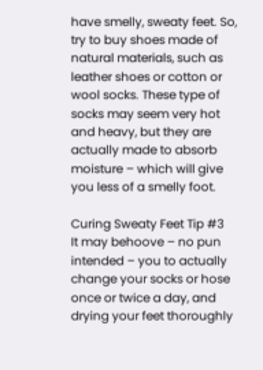have smelly, sweaty feet. So, try to buy shoes made of natural materials, such as leather shoes or cotton or wool socks. These type of socks may seem very hot and heavy, but they are actually made to absorb moisture – which will give you less of a smelly foot.

Curing Sweaty Feet Tip #3
It may behoove – no pun intended – you to actually change your socks or hose once or twice a day, and drying your feet thoroughly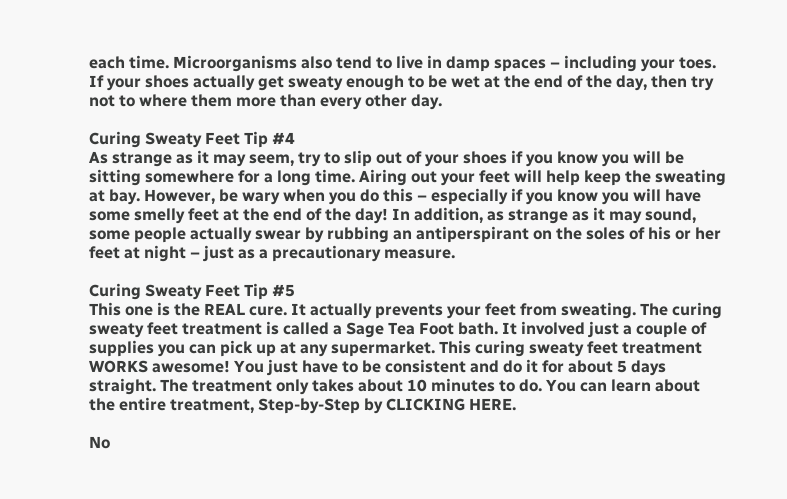each time. Microorganisms also tend to live in damp spaces – including your toes. If your shoes actually get sweaty enough to be wet at the end of the day, then try not to where them more than every other day.

Curing Sweaty Feet Tip #4
As strange as it may seem, try to slip out of your shoes if you know you will be sitting somewhere for a long time. Airing out your feet will help keep the sweating at bay. However, be wary when you do this – especially if you know you will have some smelly feet at the end of the day! In addition, as strange as it may sound, some people actually swear by rubbing an antiperspirant on the soles of his or her feet at night – just as a precautionary measure.

Curing Sweaty Feet Tip #5
This one is the REAL cure. It actually prevents your feet from sweating. The curing sweaty feet treatment is called a Sage Tea Foot bath. It involved just a couple of supplies you can pick up at any supermarket. This curing sweaty feet treatment WORKS awesome! You just have to be consistent and do it for about 5 days straight. The treatment only takes about 10 minutes to do. You can learn about the entire treatment, Step-by-Step by CLICKING HERE.

No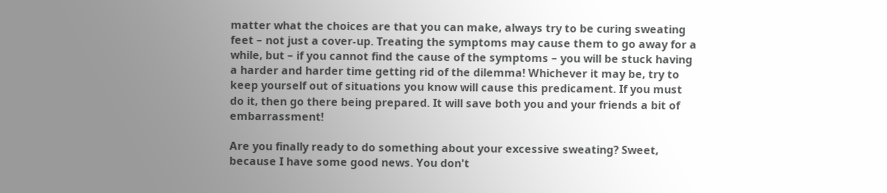matter what the choices are that you can make, always try to be curing sweating feet – not just a cover-up. Treating the symptoms may cause them to go away for a while, but – if you cannot find the cause of the symptoms – you will be stuck having a harder and harder time getting rid of the dilemma! Whichever it may be, try to keep yourself out of situations you know will cause this predicament. If you must do it, then go there being prepared. It will save both you and your friends a bit of embarrassment!

Are you finally ready to do something about your excessive sweating? Sweet, because I have some good news. You don't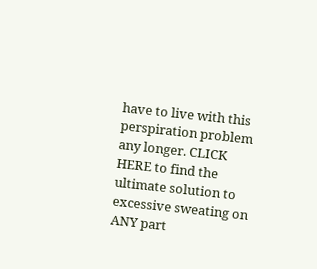have to live with this perspiration problem any longer. CLICK HERE to find the ultimate solution to excessive sweating on ANY part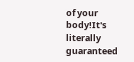of your body!It's literally guaranteed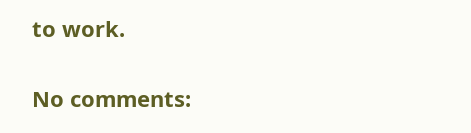to work.

No comments: